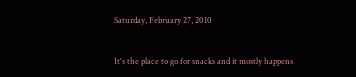Saturday, February 27, 2010


It's the place to go for snacks and it mostly happens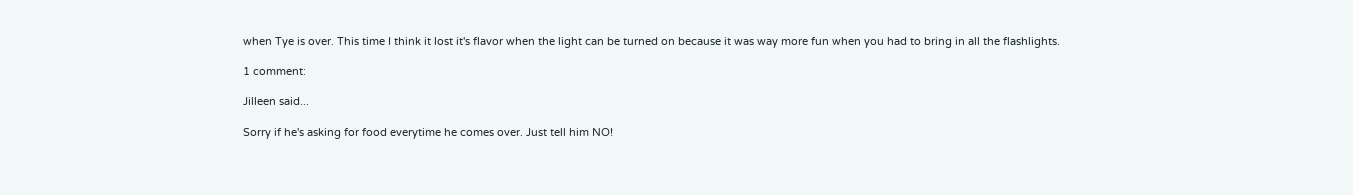when Tye is over. This time I think it lost it's flavor when the light can be turned on because it was way more fun when you had to bring in all the flashlights.

1 comment:

Jilleen said...

Sorry if he's asking for food everytime he comes over. Just tell him NO!